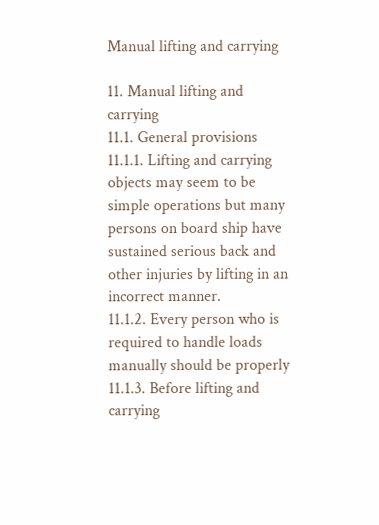Manual lifting and carrying

11. Manual lifting and carrying
11.1. General provisions
11.1.1. Lifting and carrying objects may seem to be simple operations but many
persons on board ship have sustained serious back and other injuries by lifting in an
incorrect manner.
11.1.2. Every person who is required to handle loads manually should be properly
11.1.3. Before lifting and carrying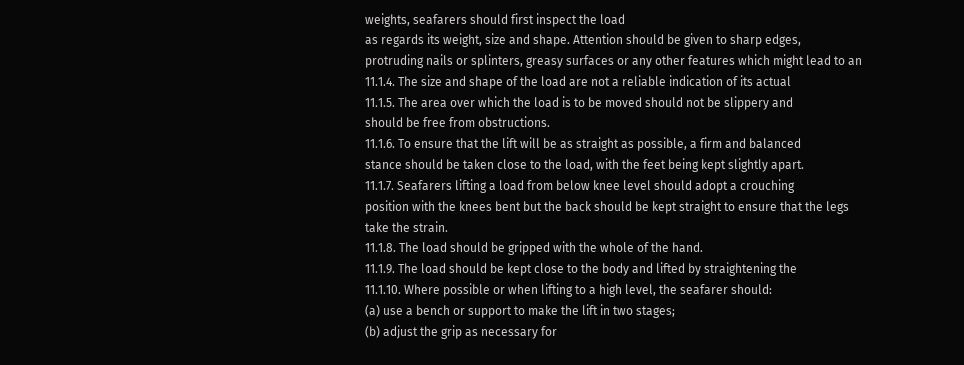weights, seafarers should first inspect the load
as regards its weight, size and shape. Attention should be given to sharp edges,
protruding nails or splinters, greasy surfaces or any other features which might lead to an
11.1.4. The size and shape of the load are not a reliable indication of its actual
11.1.5. The area over which the load is to be moved should not be slippery and
should be free from obstructions.
11.1.6. To ensure that the lift will be as straight as possible, a firm and balanced
stance should be taken close to the load, with the feet being kept slightly apart.
11.1.7. Seafarers lifting a load from below knee level should adopt a crouching
position with the knees bent but the back should be kept straight to ensure that the legs
take the strain.
11.1.8. The load should be gripped with the whole of the hand.
11.1.9. The load should be kept close to the body and lifted by straightening the
11.1.10. Where possible or when lifting to a high level, the seafarer should:
(a) use a bench or support to make the lift in two stages;
(b) adjust the grip as necessary for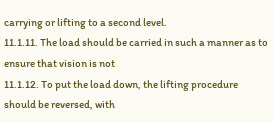carrying or lifting to a second level.
11.1.11. The load should be carried in such a manner as to ensure that vision is not
11.1.12. To put the load down, the lifting procedure should be reversed, with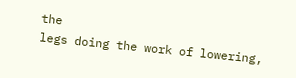the
legs doing the work of lowering,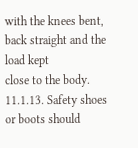with the knees bent, back straight and the load kept
close to the body.
11.1.13. Safety shoes or boots should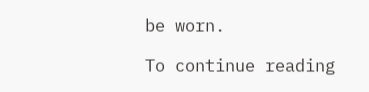be worn.

To continue reading